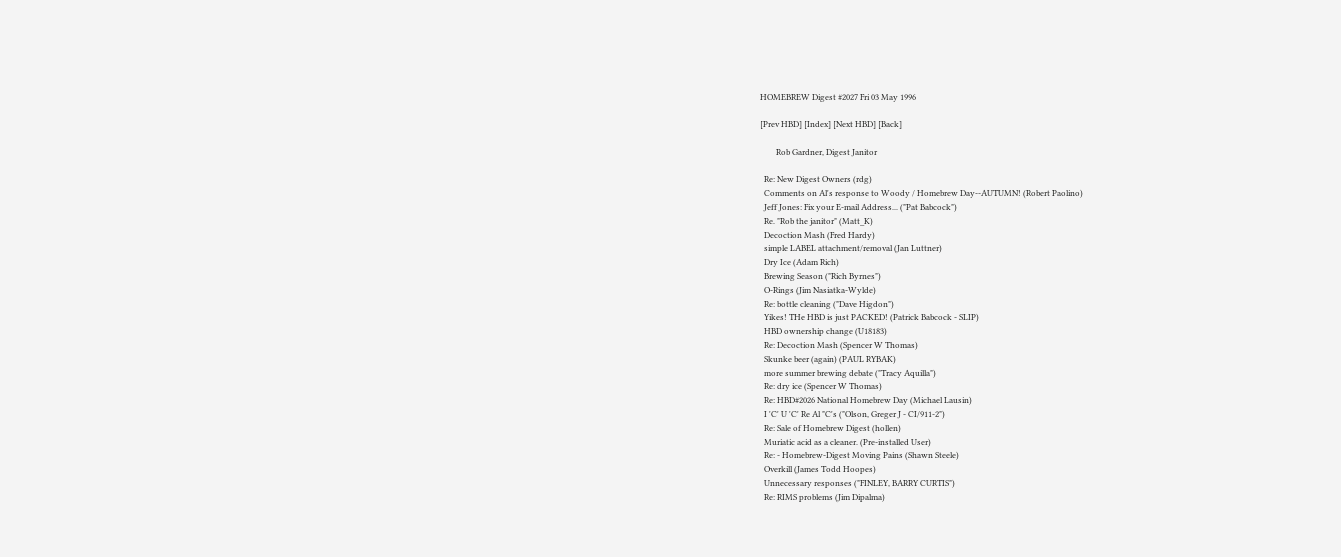HOMEBREW Digest #2027 Fri 03 May 1996

[Prev HBD] [Index] [Next HBD] [Back]

        Rob Gardner, Digest Janitor

  Re: New Digest Owners (rdg)
  Comments on Al's response to Woody / Homebrew Day--AUTUMN! (Robert Paolino)
  Jeff Jones: Fix your E-mail Address... ("Pat Babcock")
  Re. "Rob the janitor" (Matt_K)
  Decoction Mash (Fred Hardy)
  simple LABEL attachment/removal (Jan Luttner)
  Dry Ice (Adam Rich)
  Brewing Season ("Rich Byrnes")
  O-Rings (Jim Nasiatka-Wylde)
  Re: bottle cleaning ("Dave Higdon")
  Yikes! THe HBD is just PACKED! (Patrick Babcock - SLIP)
  HBD ownership change (U18183)
  Re: Decoction Mash (Spencer W Thomas)
  Skunke beer (again) (PAUL RYBAK)
  more summer brewing debate ("Tracy Aquilla")
  Re: dry ice (Spencer W Thomas)
  Re: HBD#2026 National Homebrew Day (Michael Lausin)
  I 'C' U 'C' Re Al "C's ("Olson, Greger J - CI/911-2")
  Re: Sale of Homebrew Digest (hollen)
  Muriatic acid as a cleaner. (Pre-installed User)
  Re: - Homebrew-Digest Moving Pains (Shawn Steele)
  Overkill (James Todd Hoopes)
  Unnecessary responses ("FINLEY, BARRY CURTIS")
  Re: RIMS problems (Jim Dipalma)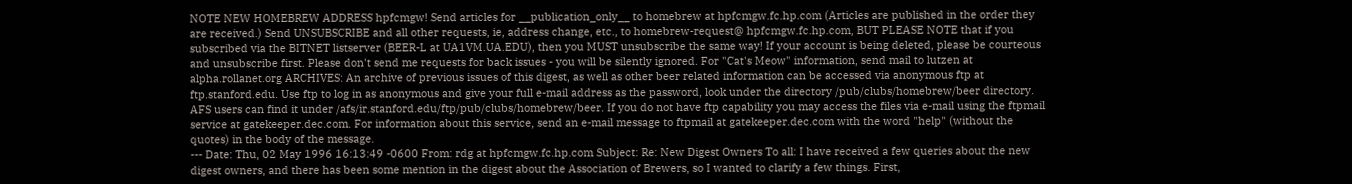NOTE NEW HOMEBREW ADDRESS hpfcmgw! Send articles for __publication_only__ to homebrew at hpfcmgw.fc.hp.com (Articles are published in the order they are received.) Send UNSUBSCRIBE and all other requests, ie, address change, etc., to homebrew-request@ hpfcmgw.fc.hp.com, BUT PLEASE NOTE that if you subscribed via the BITNET listserver (BEER-L at UA1VM.UA.EDU), then you MUST unsubscribe the same way! If your account is being deleted, please be courteous and unsubscribe first. Please don't send me requests for back issues - you will be silently ignored. For "Cat's Meow" information, send mail to lutzen at alpha.rollanet.org ARCHIVES: An archive of previous issues of this digest, as well as other beer related information can be accessed via anonymous ftp at ftp.stanford.edu. Use ftp to log in as anonymous and give your full e-mail address as the password, look under the directory /pub/clubs/homebrew/beer directory. AFS users can find it under /afs/ir.stanford.edu/ftp/pub/clubs/homebrew/beer. If you do not have ftp capability you may access the files via e-mail using the ftpmail service at gatekeeper.dec.com. For information about this service, send an e-mail message to ftpmail at gatekeeper.dec.com with the word "help" (without the quotes) in the body of the message.
--- Date: Thu, 02 May 1996 16:13:49 -0600 From: rdg at hpfcmgw.fc.hp.com Subject: Re: New Digest Owners To all: I have received a few queries about the new digest owners, and there has been some mention in the digest about the Association of Brewers, so I wanted to clarify a few things. First,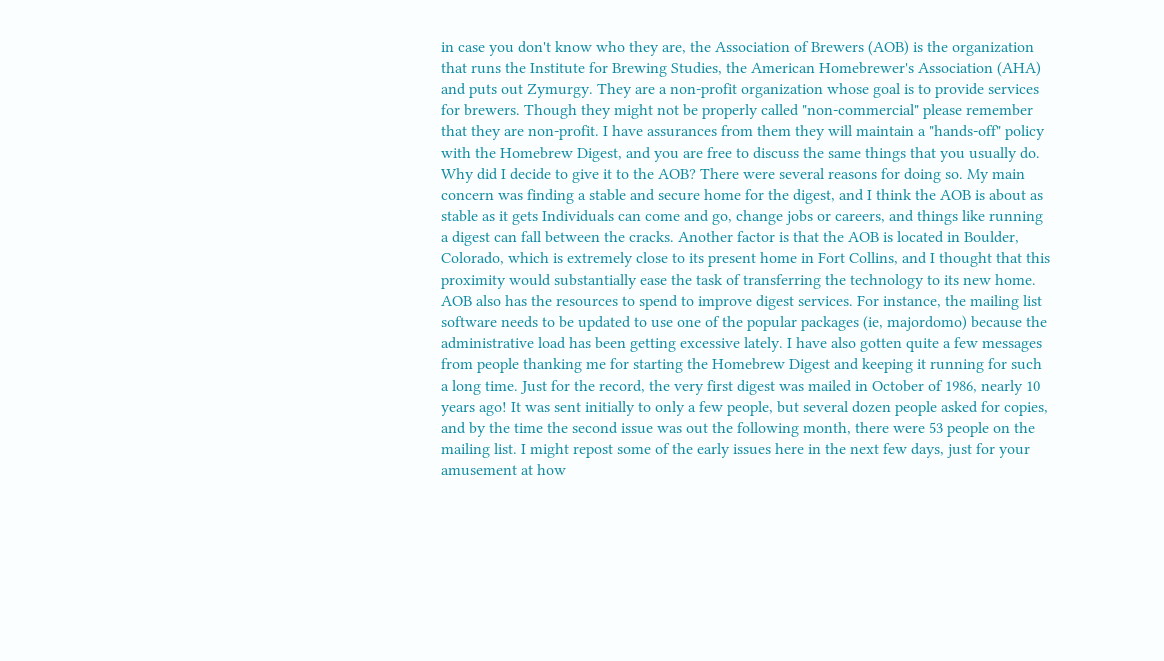in case you don't know who they are, the Association of Brewers (AOB) is the organization that runs the Institute for Brewing Studies, the American Homebrewer's Association (AHA) and puts out Zymurgy. They are a non-profit organization whose goal is to provide services for brewers. Though they might not be properly called "non-commercial" please remember that they are non-profit. I have assurances from them they will maintain a "hands-off" policy with the Homebrew Digest, and you are free to discuss the same things that you usually do. Why did I decide to give it to the AOB? There were several reasons for doing so. My main concern was finding a stable and secure home for the digest, and I think the AOB is about as stable as it gets Individuals can come and go, change jobs or careers, and things like running a digest can fall between the cracks. Another factor is that the AOB is located in Boulder, Colorado, which is extremely close to its present home in Fort Collins, and I thought that this proximity would substantially ease the task of transferring the technology to its new home. AOB also has the resources to spend to improve digest services. For instance, the mailing list software needs to be updated to use one of the popular packages (ie, majordomo) because the administrative load has been getting excessive lately. I have also gotten quite a few messages from people thanking me for starting the Homebrew Digest and keeping it running for such a long time. Just for the record, the very first digest was mailed in October of 1986, nearly 10 years ago! It was sent initially to only a few people, but several dozen people asked for copies, and by the time the second issue was out the following month, there were 53 people on the mailing list. I might repost some of the early issues here in the next few days, just for your amusement at how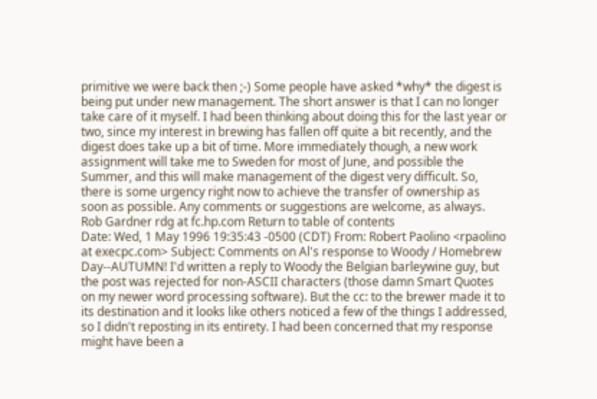primitive we were back then ;-) Some people have asked *why* the digest is being put under new management. The short answer is that I can no longer take care of it myself. I had been thinking about doing this for the last year or two, since my interest in brewing has fallen off quite a bit recently, and the digest does take up a bit of time. More immediately though, a new work assignment will take me to Sweden for most of June, and possible the Summer, and this will make management of the digest very difficult. So, there is some urgency right now to achieve the transfer of ownership as soon as possible. Any comments or suggestions are welcome, as always. Rob Gardner rdg at fc.hp.com Return to table of contents
Date: Wed, 1 May 1996 19:35:43 -0500 (CDT) From: Robert Paolino <rpaolino at execpc.com> Subject: Comments on Al's response to Woody / Homebrew Day--AUTUMN! I'd written a reply to Woody the Belgian barleywine guy, but the post was rejected for non-ASCII characters (those damn Smart Quotes on my newer word processing software). But the cc: to the brewer made it to its destination and it looks like others noticed a few of the things I addressed, so I didn't reposting in its entirety. I had been concerned that my response might have been a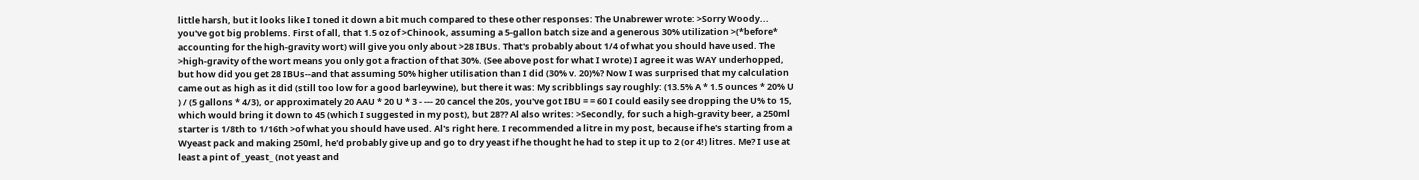little harsh, but it looks like I toned it down a bit much compared to these other responses: The Unabrewer wrote: >Sorry Woody... you've got big problems. First of all, that 1.5 oz of >Chinook, assuming a 5-gallon batch size and a generous 30% utilization >(*before* accounting for the high-gravity wort) will give you only about >28 IBUs. That's probably about 1/4 of what you should have used. The >high-gravity of the wort means you only got a fraction of that 30%. (See above post for what I wrote) I agree it was WAY underhopped, but how did you get 28 IBUs--and that assuming 50% higher utilisation than I did (30% v. 20)%? Now I was surprised that my calculation came out as high as it did (still too low for a good barleywine), but there it was: My scribblings say roughly: (13.5% A * 1.5 ounces * 20% U ) / (5 gallons * 4/3), or approximately 20 AAU * 20 U * 3 - --- 20 cancel the 20s, you've got IBU = = 60 I could easily see dropping the U% to 15, which would bring it down to 45 (which I suggested in my post), but 28?? Al also writes: >Secondly, for such a high-gravity beer, a 250ml starter is 1/8th to 1/16th >of what you should have used. Al's right here. I recommended a litre in my post, because if he's starting from a Wyeast pack and making 250ml, he'd probably give up and go to dry yeast if he thought he had to step it up to 2 (or 4!) litres. Me? I use at least a pint of _yeast_ (not yeast and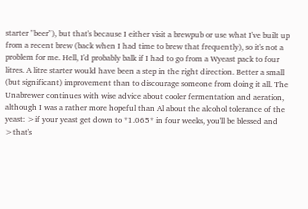starter "beer"), but that's because I either visit a brewpub or use what I've built up from a recent brew (back when I had time to brew that frequently), so it's not a problem for me. Hell, I'd probably balk if I had to go from a Wyeast pack to four litres. A litre starter would have been a step in the right direction. Better a small (but significant) improvement than to discourage someone from doing it all. The Unabrewer continues with wise advice about cooler fermentation and aeration, although I was a rather more hopeful than Al about the alcohol tolerance of the yeast: >if your yeast get down to *1.065* in four weeks, you'll be blessed and >that's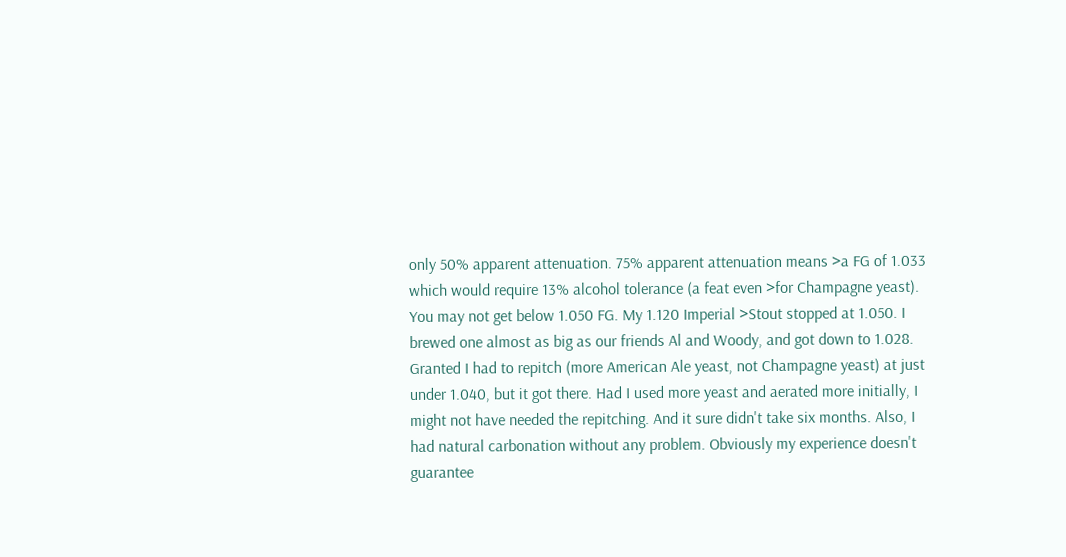only 50% apparent attenuation. 75% apparent attenuation means >a FG of 1.033 which would require 13% alcohol tolerance (a feat even >for Champagne yeast). You may not get below 1.050 FG. My 1.120 Imperial >Stout stopped at 1.050. I brewed one almost as big as our friends Al and Woody, and got down to 1.028. Granted I had to repitch (more American Ale yeast, not Champagne yeast) at just under 1.040, but it got there. Had I used more yeast and aerated more initially, I might not have needed the repitching. And it sure didn't take six months. Also, I had natural carbonation without any problem. Obviously my experience doesn't guarantee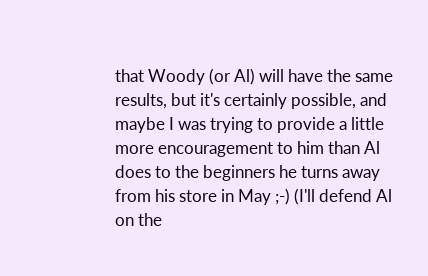that Woody (or Al) will have the same results, but it's certainly possible, and maybe I was trying to provide a little more encouragement to him than Al does to the beginners he turns away from his store in May ;-) (I'll defend Al on the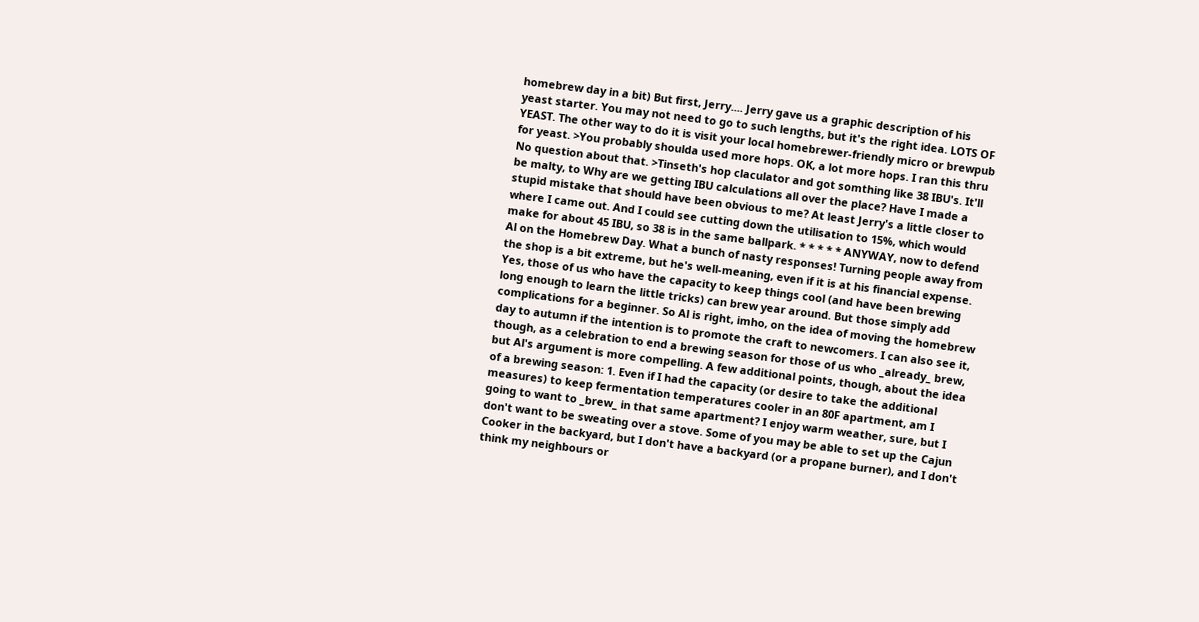homebrew day in a bit) But first, Jerry.... Jerry gave us a graphic description of his yeast starter. You may not need to go to such lengths, but it's the right idea. LOTS OF YEAST. The other way to do it is visit your local homebrewer-friendly micro or brewpub for yeast. >You probably shoulda used more hops. OK, a lot more hops. I ran this thru No question about that. >Tinseth's hop claculator and got somthing like 38 IBU's. It'll be malty, to Why are we getting IBU calculations all over the place? Have I made a stupid mistake that should have been obvious to me? At least Jerry's a little closer to where I came out. And I could see cutting down the utilisation to 15%, which would make for about 45 IBU, so 38 is in the same ballpark. * * * * * ANYWAY, now to defend Al on the Homebrew Day. What a bunch of nasty responses! Turning people away from the shop is a bit extreme, but he's well-meaning, even if it is at his financial expense. Yes, those of us who have the capacity to keep things cool (and have been brewing long enough to learn the little tricks) can brew year around. But those simply add complications for a beginner. So Al is right, imho, on the idea of moving the homebrew day to autumn if the intention is to promote the craft to newcomers. I can also see it, though, as a celebration to end a brewing season for those of us who _already_ brew, but Al's argument is more compelling. A few additional points, though, about the idea of a brewing season: 1. Even if I had the capacity (or desire to take the additional measures) to keep fermentation temperatures cooler in an 80F apartment, am I going to want to _brew_ in that same apartment? I enjoy warm weather, sure, but I don't want to be sweating over a stove. Some of you may be able to set up the Cajun Cooker in the backyard, but I don't have a backyard (or a propane burner), and I don't think my neighbours or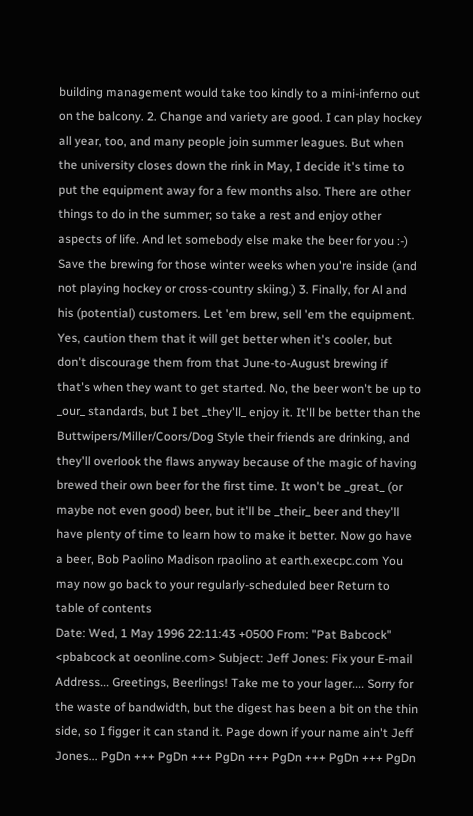building management would take too kindly to a mini-inferno out on the balcony. 2. Change and variety are good. I can play hockey all year, too, and many people join summer leagues. But when the university closes down the rink in May, I decide it's time to put the equipment away for a few months also. There are other things to do in the summer; so take a rest and enjoy other aspects of life. And let somebody else make the beer for you :-) Save the brewing for those winter weeks when you're inside (and not playing hockey or cross-country skiing.) 3. Finally, for Al and his (potential) customers. Let 'em brew, sell 'em the equipment. Yes, caution them that it will get better when it's cooler, but don't discourage them from that June-to-August brewing if that's when they want to get started. No, the beer won't be up to _our_ standards, but I bet _they'll_ enjoy it. It'll be better than the Buttwipers/Miller/Coors/Dog Style their friends are drinking, and they'll overlook the flaws anyway because of the magic of having brewed their own beer for the first time. It won't be _great_ (or maybe not even good) beer, but it'll be _their_ beer and they'll have plenty of time to learn how to make it better. Now go have a beer, Bob Paolino Madison rpaolino at earth.execpc.com You may now go back to your regularly-scheduled beer Return to table of contents
Date: Wed, 1 May 1996 22:11:43 +0500 From: "Pat Babcock" <pbabcock at oeonline.com> Subject: Jeff Jones: Fix your E-mail Address... Greetings, Beerlings! Take me to your lager.... Sorry for the waste of bandwidth, but the digest has been a bit on the thin side, so I figger it can stand it. Page down if your name ain't Jeff Jones... PgDn +++ PgDn +++ PgDn +++ PgDn +++ PgDn +++ PgDn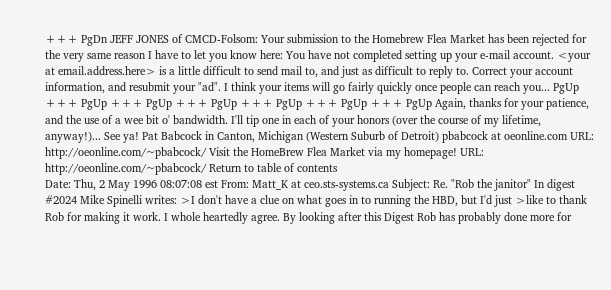+++ PgDn JEFF JONES of CMCD-Folsom: Your submission to the Homebrew Flea Market has been rejected for the very same reason I have to let you know here: You have not completed setting up your e-mail account. <your at email.address.here> is a little difficult to send mail to, and just as difficult to reply to. Correct your account information, and resubmit your "ad". I think your items will go fairly quickly once people can reach you... PgUp +++ PgUp +++ PgUp +++ PgUp +++ PgUp +++ PgUp +++ PgUp Again, thanks for your patience, and the use of a wee bit o' bandwidth. I'll tip one in each of your honors (over the course of my lifetime, anyway!)... See ya! Pat Babcock in Canton, Michigan (Western Suburb of Detroit) pbabcock at oeonline.com URL: http://oeonline.com/~pbabcock/ Visit the HomeBrew Flea Market via my homepage! URL: http://oeonline.com/~pbabcock/ Return to table of contents
Date: Thu, 2 May 1996 08:07:08 est From: Matt_K at ceo.sts-systems.ca Subject: Re. "Rob the janitor" In digest #2024 Mike Spinelli writes: >I don't have a clue on what goes in to running the HBD, but I'd just >like to thank Rob for making it work. I whole heartedly agree. By looking after this Digest Rob has probably done more for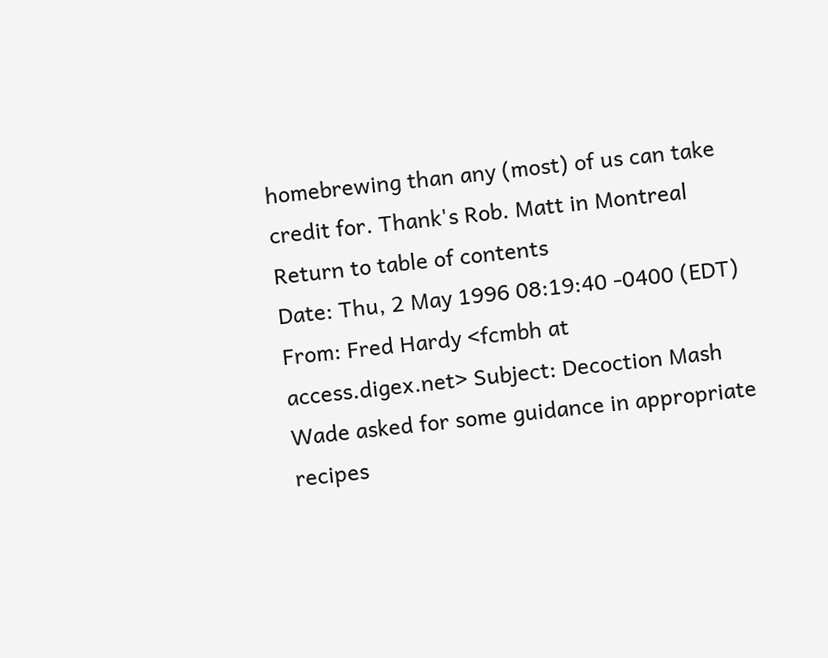homebrewing than any (most) of us can take credit for. Thank's Rob. Matt in Montreal Return to table of contents
Date: Thu, 2 May 1996 08:19:40 -0400 (EDT) From: Fred Hardy <fcmbh at access.digex.net> Subject: Decoction Mash Wade asked for some guidance in appropriate recipes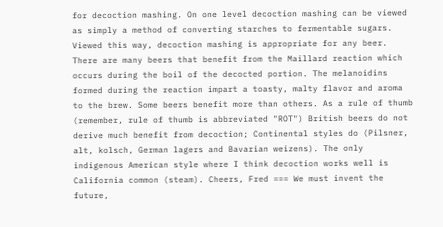for decoction mashing. On one level decoction mashing can be viewed as simply a method of converting starches to fermentable sugars. Viewed this way, decoction mashing is appropriate for any beer. There are many beers that benefit from the Maillard reaction which occurs during the boil of the decocted portion. The melanoidins formed during the reaction impart a toasty, malty flavor and aroma to the brew. Some beers benefit more than others. As a rule of thumb (remember, rule of thumb is abbreviated "ROT") British beers do not derive much benefit from decoction; Continental styles do (Pilsner, alt, kolsch, German lagers and Bavarian weizens). The only indigenous American style where I think decoction works well is California common (steam). Cheers, Fred === We must invent the future,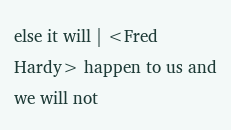else it will | <Fred Hardy> happen to us and we will not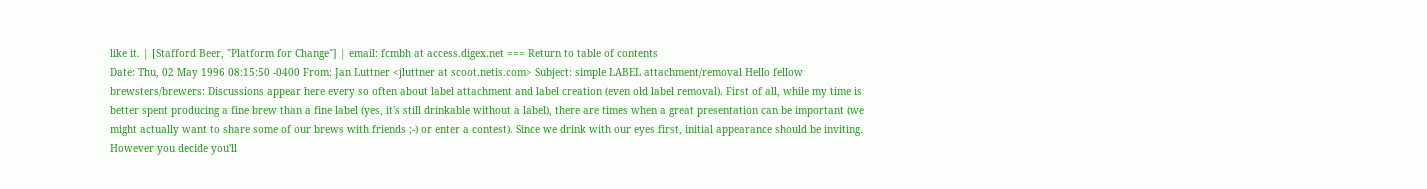like it. | [Stafford Beer, "Platform for Change"] | email: fcmbh at access.digex.net === Return to table of contents
Date: Thu, 02 May 1996 08:15:50 -0400 From: Jan Luttner <jluttner at scoot.netis.com> Subject: simple LABEL attachment/removal Hello fellow brewsters/brewers: Discussions appear here every so often about label attachment and label creation (even old label removal). First of all, while my time is better spent producing a fine brew than a fine label (yes, it's still drinkable without a label), there are times when a great presentation can be important (we might actually want to share some of our brews with friends ;-) or enter a contest). Since we drink with our eyes first, initial appearance should be inviting. However you decide you'll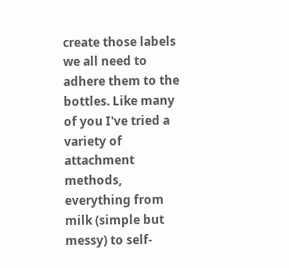create those labels we all need to adhere them to the bottles. Like many of you I've tried a variety of attachment methods, everything from milk (simple but messy) to self-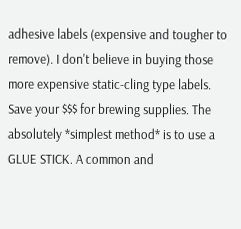adhesive labels (expensive and tougher to remove). I don't believe in buying those more expensive static-cling type labels. Save your $$$ for brewing supplies. The absolutely *simplest method* is to use a GLUE STICK. A common and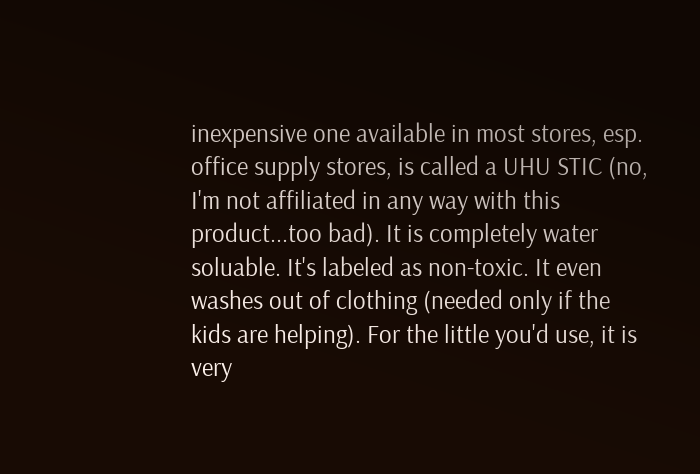inexpensive one available in most stores, esp. office supply stores, is called a UHU STIC (no, I'm not affiliated in any way with this product...too bad). It is completely water soluable. It's labeled as non-toxic. It even washes out of clothing (needed only if the kids are helping). For the little you'd use, it is very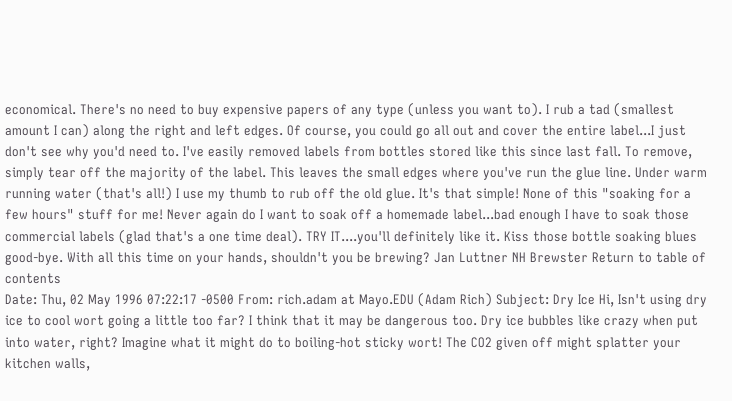economical. There's no need to buy expensive papers of any type (unless you want to). I rub a tad (smallest amount I can) along the right and left edges. Of course, you could go all out and cover the entire label...I just don't see why you'd need to. I've easily removed labels from bottles stored like this since last fall. To remove, simply tear off the majority of the label. This leaves the small edges where you've run the glue line. Under warm running water (that's all!) I use my thumb to rub off the old glue. It's that simple! None of this "soaking for a few hours" stuff for me! Never again do I want to soak off a homemade label...bad enough I have to soak those commercial labels (glad that's a one time deal). TRY IT....you'll definitely like it. Kiss those bottle soaking blues good-bye. With all this time on your hands, shouldn't you be brewing? Jan Luttner NH Brewster Return to table of contents
Date: Thu, 02 May 1996 07:22:17 -0500 From: rich.adam at Mayo.EDU (Adam Rich) Subject: Dry Ice Hi, Isn't using dry ice to cool wort going a little too far? I think that it may be dangerous too. Dry ice bubbles like crazy when put into water, right? Imagine what it might do to boiling-hot sticky wort! The CO2 given off might splatter your kitchen walls,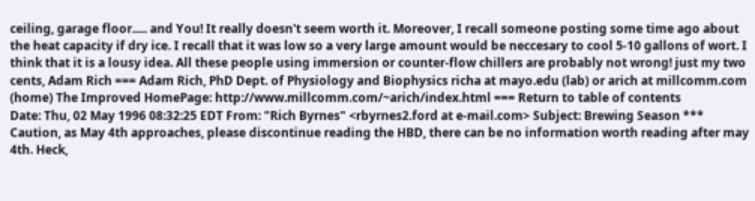ceiling, garage floor..... and You! It really doesn't seem worth it. Moreover, I recall someone posting some time ago about the heat capacity if dry ice. I recall that it was low so a very large amount would be neccesary to cool 5-10 gallons of wort. I think that it is a lousy idea. All these people using immersion or counter-flow chillers are probably not wrong! just my two cents, Adam Rich === Adam Rich, PhD Dept. of Physiology and Biophysics richa at mayo.edu (lab) or arich at millcomm.com (home) The Improved HomePage: http://www.millcomm.com/~arich/index.html === Return to table of contents
Date: Thu, 02 May 1996 08:32:25 EDT From: "Rich Byrnes" <rbyrnes2.ford at e-mail.com> Subject: Brewing Season *** Caution, as May 4th approaches, please discontinue reading the HBD, there can be no information worth reading after may 4th. Heck,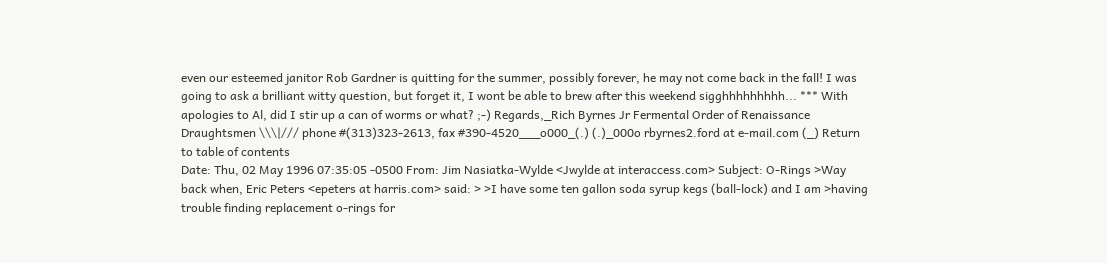even our esteemed janitor Rob Gardner is quitting for the summer, possibly forever, he may not come back in the fall! I was going to ask a brilliant witty question, but forget it, I wont be able to brew after this weekend sigghhhhhhhhh... *** With apologies to Al, did I stir up a can of worms or what? ;-) Regards,_Rich Byrnes Jr Fermental Order of Renaissance Draughtsmen \\\|/// phone #(313)323-2613, fax #390-4520___o000_(.) (.)_000o rbyrnes2.ford at e-mail.com (_) Return to table of contents
Date: Thu, 02 May 1996 07:35:05 -0500 From: Jim Nasiatka-Wylde <Jwylde at interaccess.com> Subject: O-Rings >Way back when, Eric Peters <epeters at harris.com> said: > >I have some ten gallon soda syrup kegs (ball-lock) and I am >having trouble finding replacement o-rings for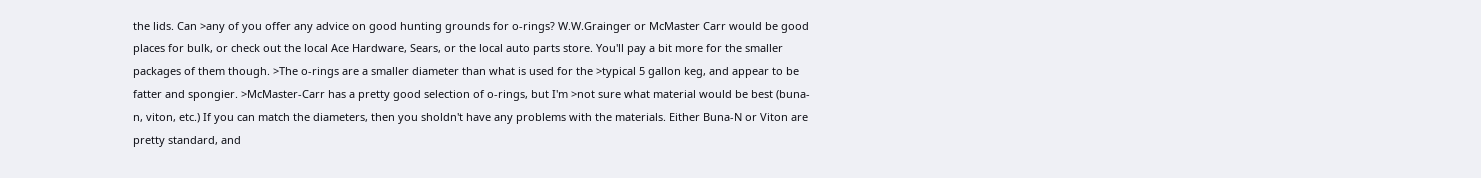the lids. Can >any of you offer any advice on good hunting grounds for o-rings? W.W.Grainger or McMaster Carr would be good places for bulk, or check out the local Ace Hardware, Sears, or the local auto parts store. You'll pay a bit more for the smaller packages of them though. >The o-rings are a smaller diameter than what is used for the >typical 5 gallon keg, and appear to be fatter and spongier. >McMaster-Carr has a pretty good selection of o-rings, but I'm >not sure what material would be best (buna-n, viton, etc.) If you can match the diameters, then you sholdn't have any problems with the materials. Either Buna-N or Viton are pretty standard, and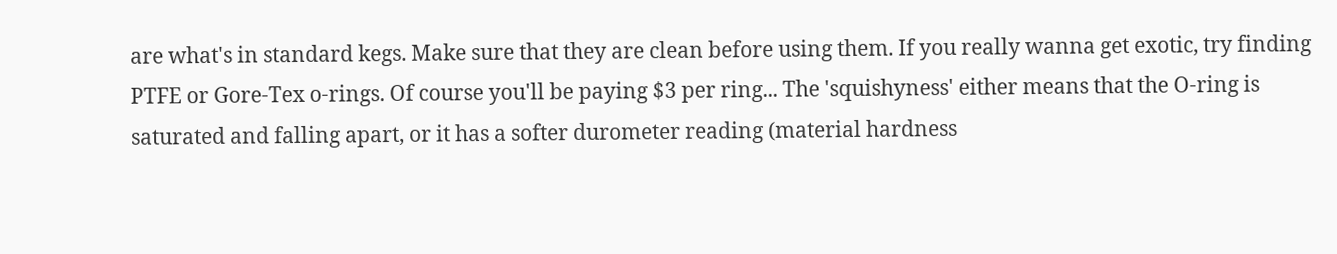are what's in standard kegs. Make sure that they are clean before using them. If you really wanna get exotic, try finding PTFE or Gore-Tex o-rings. Of course you'll be paying $3 per ring... The 'squishyness' either means that the O-ring is saturated and falling apart, or it has a softer durometer reading (material hardness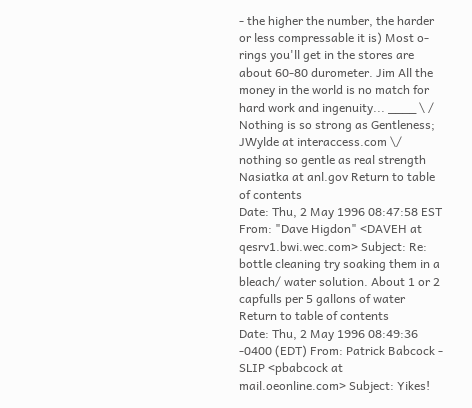- the higher the number, the harder or less compressable it is) Most o-rings you'll get in the stores are about 60-80 durometer. Jim All the money in the world is no match for hard work and ingenuity... ____ \ / Nothing is so strong as Gentleness; JWylde at interaccess.com \/ nothing so gentle as real strength Nasiatka at anl.gov Return to table of contents
Date: Thu, 2 May 1996 08:47:58 EST From: "Dave Higdon" <DAVEH at qesrv1.bwi.wec.com> Subject: Re: bottle cleaning try soaking them in a bleach/ water solution. About 1 or 2 capfulls per 5 gallons of water Return to table of contents
Date: Thu, 2 May 1996 08:49:36 -0400 (EDT) From: Patrick Babcock - SLIP <pbabcock at mail.oeonline.com> Subject: Yikes!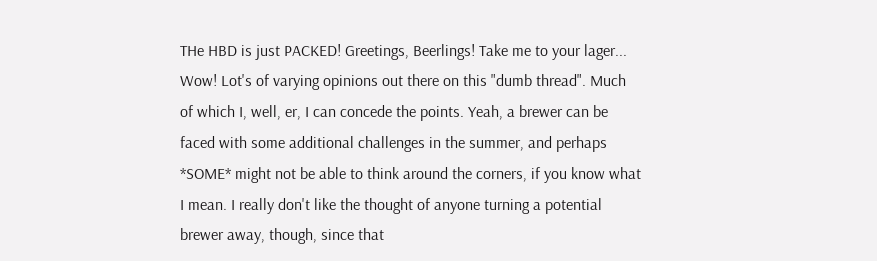THe HBD is just PACKED! Greetings, Beerlings! Take me to your lager... Wow! Lot's of varying opinions out there on this "dumb thread". Much of which I, well, er, I can concede the points. Yeah, a brewer can be faced with some additional challenges in the summer, and perhaps *SOME* might not be able to think around the corners, if you know what I mean. I really don't like the thought of anyone turning a potential brewer away, though, since that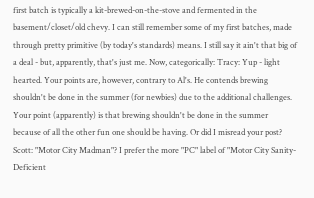first batch is typically a kit-brewed-on-the-stove and fermented in the basement/closet/old chevy. I can still remember some of my first batches, made through pretty primitive (by today's standards) means. I still say it ain't that big of a deal - but, apparently, that's just me. Now, categorically: Tracy: Yup - light hearted. Your points are, however, contrary to Al's. He contends brewing shouldn't be done in the summer (for newbies) due to the additional challenges. Your point (apparently) is that brewing shouldn't be done in the summer because of all the other fun one should be having. Or did I misread your post? Scott: "Motor City Madman"? I prefer the more "PC" label of "Motor City Sanity-Deficient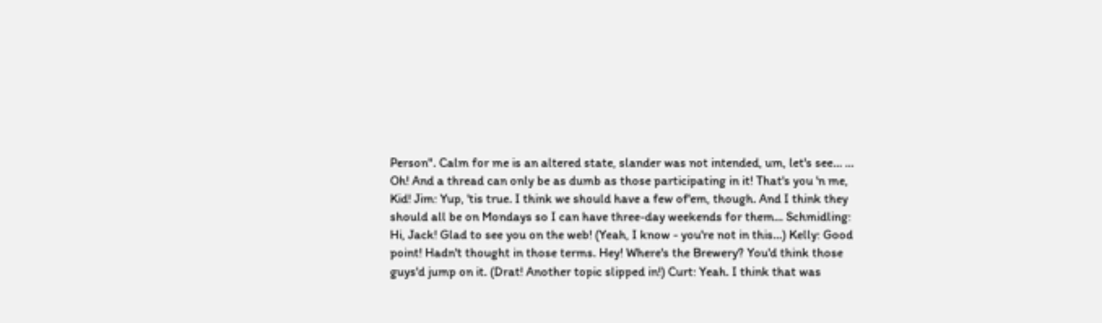Person". Calm for me is an altered state, slander was not intended, um, let's see... ... Oh! And a thread can only be as dumb as those participating in it! That's you 'n me, Kid! Jim: Yup, 'tis true. I think we should have a few of'em, though. And I think they should all be on Mondays so I can have three-day weekends for them... Schmidling: Hi, Jack! Glad to see you on the web! (Yeah, I know - you're not in this...) Kelly: Good point! Hadn't thought in those terms. Hey! Where's the Brewery? You'd think those guys'd jump on it. (Drat! Another topic slipped in!) Curt: Yeah. I think that was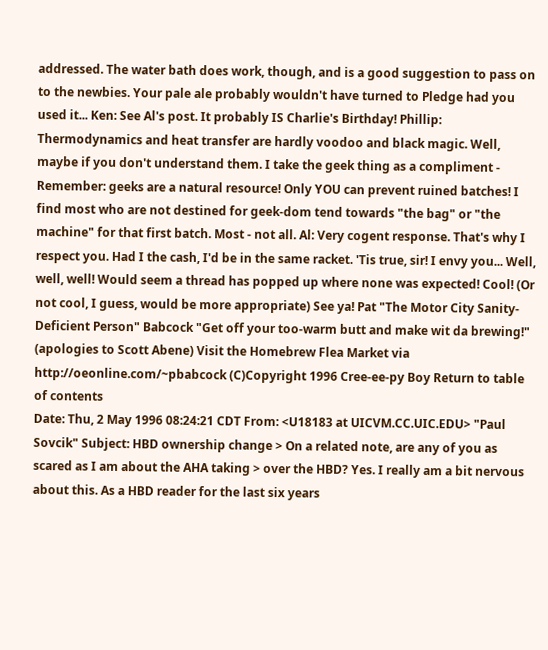addressed. The water bath does work, though, and is a good suggestion to pass on to the newbies. Your pale ale probably wouldn't have turned to Pledge had you used it... Ken: See Al's post. It probably IS Charlie's Birthday! Phillip: Thermodynamics and heat transfer are hardly voodoo and black magic. Well, maybe if you don't understand them. I take the geek thing as a compliment - Remember: geeks are a natural resource! Only YOU can prevent ruined batches! I find most who are not destined for geek-dom tend towards "the bag" or "the machine" for that first batch. Most - not all. Al: Very cogent response. That's why I respect you. Had I the cash, I'd be in the same racket. 'Tis true, sir! I envy you... Well, well, well! Would seem a thread has popped up where none was expected! Cool! (Or not cool, I guess, would be more appropriate) See ya! Pat "The Motor City Sanity-Deficient Person" Babcock "Get off your too-warm butt and make wit da brewing!" (apologies to Scott Abene) Visit the Homebrew Flea Market via http://oeonline.com/~pbabcock (C)Copyright 1996 Cree-ee-py Boy Return to table of contents
Date: Thu, 2 May 1996 08:24:21 CDT From: <U18183 at UICVM.CC.UIC.EDU> "Paul Sovcik" Subject: HBD ownership change > On a related note, are any of you as scared as I am about the AHA taking > over the HBD? Yes. I really am a bit nervous about this. As a HBD reader for the last six years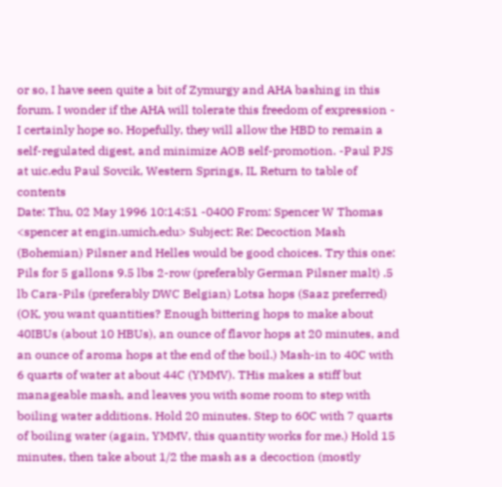or so, I have seen quite a bit of Zymurgy and AHA bashing in this forum. I wonder if the AHA will tolerate this freedom of expression - I certainly hope so. Hopefully, they will allow the HBD to remain a self-regulated digest, and minimize AOB self-promotion. -Paul PJS at uic.edu Paul Sovcik, Western Springs, IL Return to table of contents
Date: Thu, 02 May 1996 10:14:51 -0400 From: Spencer W Thomas <spencer at engin.umich.edu> Subject: Re: Decoction Mash (Bohemian) Pilsner and Helles would be good choices. Try this one: Pils for 5 gallons 9.5 lbs 2-row (preferably German Pilsner malt) .5 lb Cara-Pils (preferably DWC Belgian) Lotsa hops (Saaz preferred) (OK, you want quantities? Enough bittering hops to make about 40IBUs (about 10 HBUs), an ounce of flavor hops at 20 minutes, and an ounce of aroma hops at the end of the boil.) Mash-in to 40C with 6 quarts of water at about 44C (YMMV). THis makes a stiff but manageable mash, and leaves you with some room to step with boiling water additions. Hold 20 minutes. Step to 60C with 7 quarts of boiling water (again, YMMV, this quantity works for me.) Hold 15 minutes, then take about 1/2 the mash as a decoction (mostly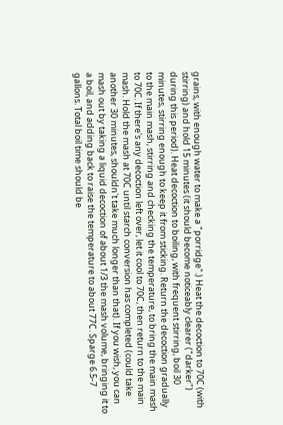grains, with enough water to make a "porridge".) Heat the decoction to 70C (with stirring) and hold 15 minutes (it should become noticeably clearer ("darker") during this period). Heat decoction to boiling, with frequent stirring, boil 30 minutes, stirring enough to keep it from sticking. Return the decoction gradually to the main mash, stirring and checking the temperature, to bring the main mash to 70C. If there's any decoction left over, let it cool to 70C, then return to the main mash. Hold the mash at 70C until starch conversion has completed (could take another 30 minutes, shouldn't take much longer than that). If you wish, you can mash out by taking a liquid decoction of about 1/3 the mash volume, bringing it to a boil, and adding back to raise the temperature to about 77C. Sparge 6.5-7 gallons. Total boil time should be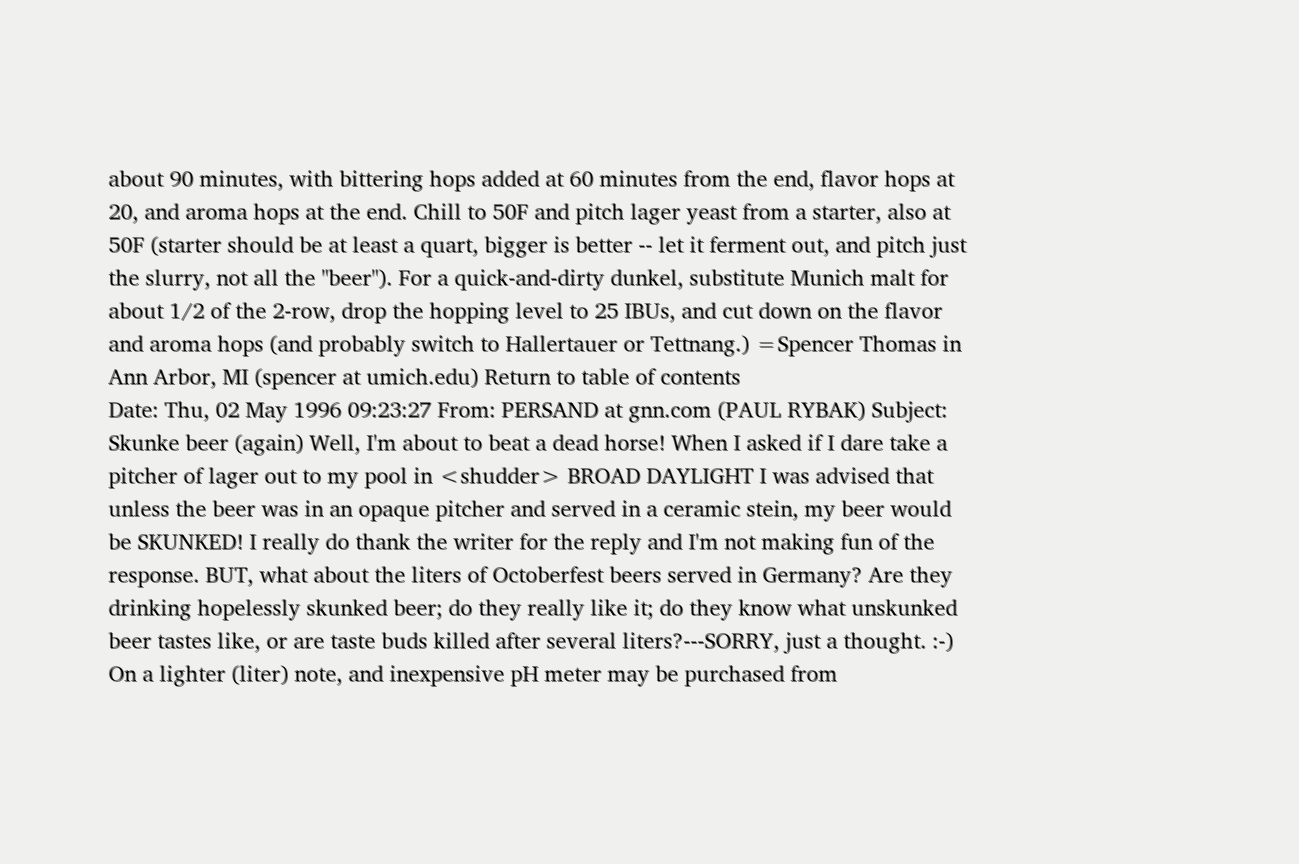about 90 minutes, with bittering hops added at 60 minutes from the end, flavor hops at 20, and aroma hops at the end. Chill to 50F and pitch lager yeast from a starter, also at 50F (starter should be at least a quart, bigger is better -- let it ferment out, and pitch just the slurry, not all the "beer"). For a quick-and-dirty dunkel, substitute Munich malt for about 1/2 of the 2-row, drop the hopping level to 25 IBUs, and cut down on the flavor and aroma hops (and probably switch to Hallertauer or Tettnang.) =Spencer Thomas in Ann Arbor, MI (spencer at umich.edu) Return to table of contents
Date: Thu, 02 May 1996 09:23:27 From: PERSAND at gnn.com (PAUL RYBAK) Subject: Skunke beer (again) Well, I'm about to beat a dead horse! When I asked if I dare take a pitcher of lager out to my pool in <shudder> BROAD DAYLIGHT I was advised that unless the beer was in an opaque pitcher and served in a ceramic stein, my beer would be SKUNKED! I really do thank the writer for the reply and I'm not making fun of the response. BUT, what about the liters of Octoberfest beers served in Germany? Are they drinking hopelessly skunked beer; do they really like it; do they know what unskunked beer tastes like, or are taste buds killed after several liters?---SORRY, just a thought. :-) On a lighter (liter) note, and inexpensive pH meter may be purchased from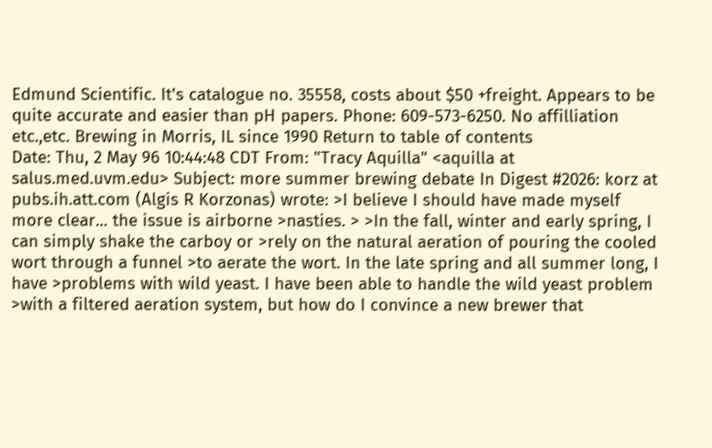Edmund Scientific. It's catalogue no. 35558, costs about $50 +freight. Appears to be quite accurate and easier than pH papers. Phone: 609-573-6250. No affilliation etc.,etc. Brewing in Morris, IL since 1990 Return to table of contents
Date: Thu, 2 May 96 10:44:48 CDT From: "Tracy Aquilla" <aquilla at salus.med.uvm.edu> Subject: more summer brewing debate In Digest #2026: korz at pubs.ih.att.com (Algis R Korzonas) wrote: >I believe I should have made myself more clear... the issue is airborne >nasties. > >In the fall, winter and early spring, I can simply shake the carboy or >rely on the natural aeration of pouring the cooled wort through a funnel >to aerate the wort. In the late spring and all summer long, I have >problems with wild yeast. I have been able to handle the wild yeast problem >with a filtered aeration system, but how do I convince a new brewer that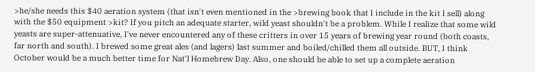>he/she needs this $40 aeration system (that isn't even mentioned in the >brewing book that I include in the kit I sell) along with the $50 equipment >kit? If you pitch an adequate starter, wild yeast shouldn't be a problem. While I realize that some wild yeasts are super-attenuative, I've never encountered any of these critters in over 15 years of brewing year round (both coasts, far north and south). I brewed some great ales (and lagers) last summer and boiled/chilled them all outside. BUT, I think October would be a much better time for Nat'l Homebrew Day. Also, one should be able to set up a complete aeration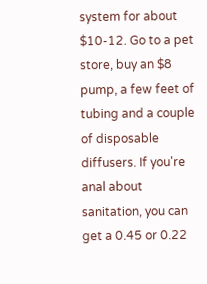system for about $10-12. Go to a pet store, buy an $8 pump, a few feet of tubing and a couple of disposable diffusers. If you're anal about sanitation, you can get a 0.45 or 0.22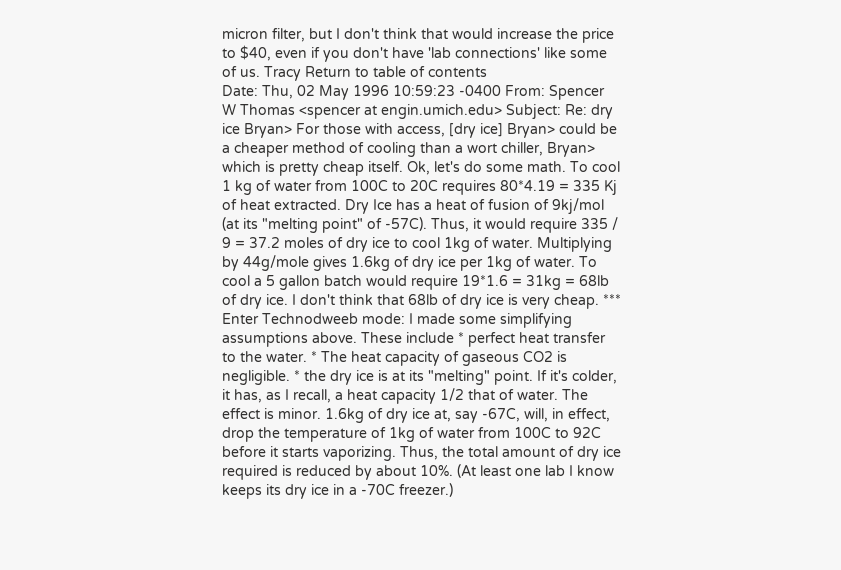micron filter, but I don't think that would increase the price to $40, even if you don't have 'lab connections' like some of us. Tracy Return to table of contents
Date: Thu, 02 May 1996 10:59:23 -0400 From: Spencer W Thomas <spencer at engin.umich.edu> Subject: Re: dry ice Bryan> For those with access, [dry ice] Bryan> could be a cheaper method of cooling than a wort chiller, Bryan> which is pretty cheap itself. Ok, let's do some math. To cool 1 kg of water from 100C to 20C requires 80*4.19 = 335 Kj of heat extracted. Dry Ice has a heat of fusion of 9kj/mol (at its "melting point" of -57C). Thus, it would require 335 / 9 = 37.2 moles of dry ice to cool 1kg of water. Multiplying by 44g/mole gives 1.6kg of dry ice per 1kg of water. To cool a 5 gallon batch would require 19*1.6 = 31kg = 68lb of dry ice. I don't think that 68lb of dry ice is very cheap. *** Enter Technodweeb mode: I made some simplifying assumptions above. These include * perfect heat transfer to the water. * The heat capacity of gaseous CO2 is negligible. * the dry ice is at its "melting" point. If it's colder, it has, as I recall, a heat capacity 1/2 that of water. The effect is minor. 1.6kg of dry ice at, say -67C, will, in effect, drop the temperature of 1kg of water from 100C to 92C before it starts vaporizing. Thus, the total amount of dry ice required is reduced by about 10%. (At least one lab I know keeps its dry ice in a -70C freezer.)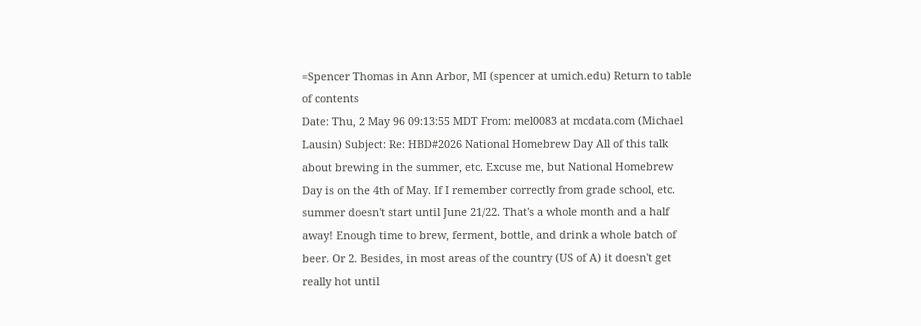=Spencer Thomas in Ann Arbor, MI (spencer at umich.edu) Return to table of contents
Date: Thu, 2 May 96 09:13:55 MDT From: mel0083 at mcdata.com (Michael Lausin) Subject: Re: HBD#2026 National Homebrew Day All of this talk about brewing in the summer, etc. Excuse me, but National Homebrew Day is on the 4th of May. If I remember correctly from grade school, etc. summer doesn't start until June 21/22. That's a whole month and a half away! Enough time to brew, ferment, bottle, and drink a whole batch of beer. Or 2. Besides, in most areas of the country (US of A) it doesn't get really hot until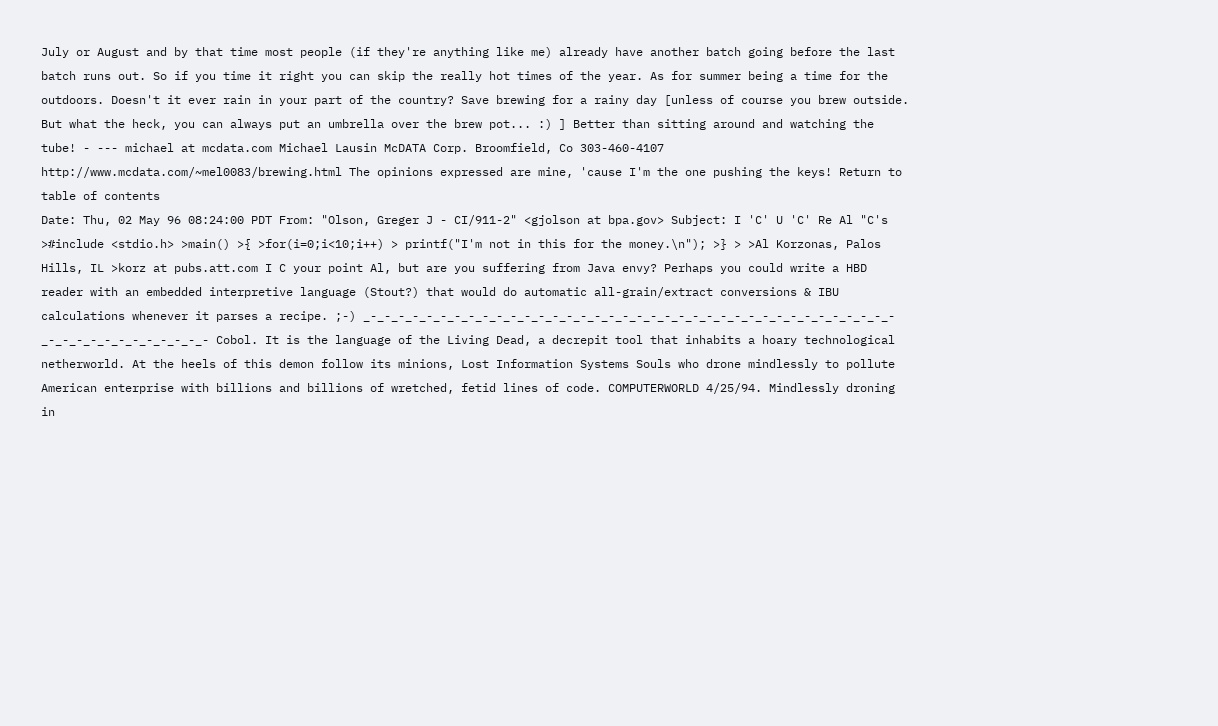July or August and by that time most people (if they're anything like me) already have another batch going before the last batch runs out. So if you time it right you can skip the really hot times of the year. As for summer being a time for the outdoors. Doesn't it ever rain in your part of the country? Save brewing for a rainy day [unless of course you brew outside. But what the heck, you can always put an umbrella over the brew pot... :) ] Better than sitting around and watching the tube! - --- michael at mcdata.com Michael Lausin McDATA Corp. Broomfield, Co 303-460-4107 http://www.mcdata.com/~mel0083/brewing.html The opinions expressed are mine, 'cause I'm the one pushing the keys! Return to table of contents
Date: Thu, 02 May 96 08:24:00 PDT From: "Olson, Greger J - CI/911-2" <gjolson at bpa.gov> Subject: I 'C' U 'C' Re Al "C's >#include <stdio.h> >main() >{ >for(i=0;i<10;i++) > printf("I'm not in this for the money.\n"); >} > >Al Korzonas, Palos Hills, IL >korz at pubs.att.com I C your point Al, but are you suffering from Java envy? Perhaps you could write a HBD reader with an embedded interpretive language (Stout?) that would do automatic all-grain/extract conversions & IBU calculations whenever it parses a recipe. ;-) _-_-_-_-_-_-_-_-_-_-_-_-_-_-_-_-_-_-_-_-_-_-_-_-_-_-_-_-_-_-_-_-_-_-_-_-_-_- _-_-_-_-_-_-_-_-_-_-_-_- Cobol. It is the language of the Living Dead, a decrepit tool that inhabits a hoary technological netherworld. At the heels of this demon follow its minions, Lost Information Systems Souls who drone mindlessly to pollute American enterprise with billions and billions of wretched, fetid lines of code. COMPUTERWORLD 4/25/94. Mindlessly droning in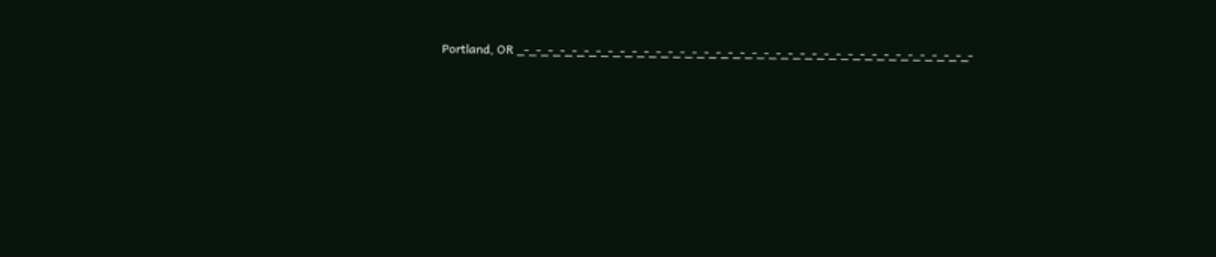Portland, OR _-_-_-_-_-_-_-_-_-_-_-_-_-_-_-_-_-_-_-_-_-_-_-_-_-_-_-_-_-_-_-_-_-_-_-_-_-_-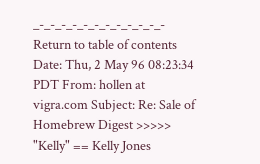_-_-_-_-_-_-_-_-_-_-_-_- Return to table of contents
Date: Thu, 2 May 96 08:23:34 PDT From: hollen at vigra.com Subject: Re: Sale of Homebrew Digest >>>>> "Kelly" == Kelly Jones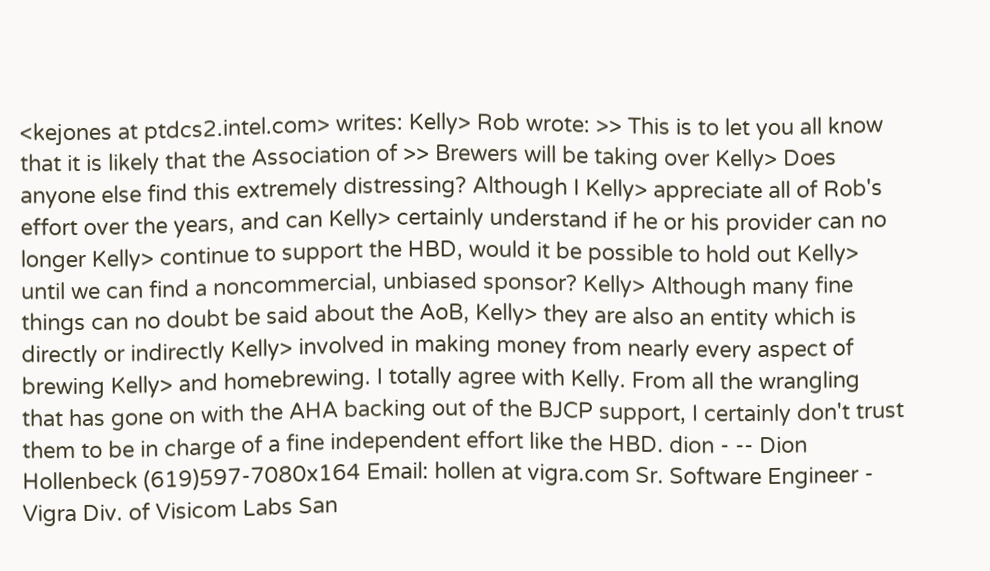<kejones at ptdcs2.intel.com> writes: Kelly> Rob wrote: >> This is to let you all know that it is likely that the Association of >> Brewers will be taking over Kelly> Does anyone else find this extremely distressing? Although I Kelly> appreciate all of Rob's effort over the years, and can Kelly> certainly understand if he or his provider can no longer Kelly> continue to support the HBD, would it be possible to hold out Kelly> until we can find a noncommercial, unbiased sponsor? Kelly> Although many fine things can no doubt be said about the AoB, Kelly> they are also an entity which is directly or indirectly Kelly> involved in making money from nearly every aspect of brewing Kelly> and homebrewing. I totally agree with Kelly. From all the wrangling that has gone on with the AHA backing out of the BJCP support, I certainly don't trust them to be in charge of a fine independent effort like the HBD. dion - -- Dion Hollenbeck (619)597-7080x164 Email: hollen at vigra.com Sr. Software Engineer - Vigra Div. of Visicom Labs San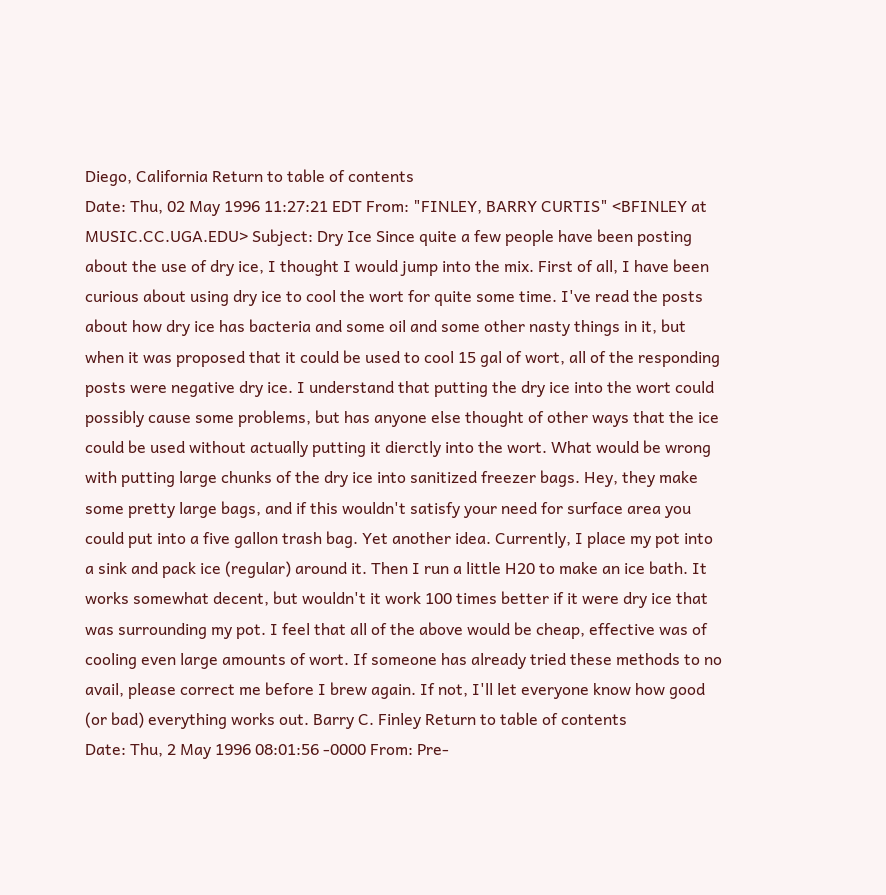Diego, California Return to table of contents
Date: Thu, 02 May 1996 11:27:21 EDT From: "FINLEY, BARRY CURTIS" <BFINLEY at MUSIC.CC.UGA.EDU> Subject: Dry Ice Since quite a few people have been posting about the use of dry ice, I thought I would jump into the mix. First of all, I have been curious about using dry ice to cool the wort for quite some time. I've read the posts about how dry ice has bacteria and some oil and some other nasty things in it, but when it was proposed that it could be used to cool 15 gal of wort, all of the responding posts were negative dry ice. I understand that putting the dry ice into the wort could possibly cause some problems, but has anyone else thought of other ways that the ice could be used without actually putting it dierctly into the wort. What would be wrong with putting large chunks of the dry ice into sanitized freezer bags. Hey, they make some pretty large bags, and if this wouldn't satisfy your need for surface area you could put into a five gallon trash bag. Yet another idea. Currently, I place my pot into a sink and pack ice (regular) around it. Then I run a little H20 to make an ice bath. It works somewhat decent, but wouldn't it work 100 times better if it were dry ice that was surrounding my pot. I feel that all of the above would be cheap, effective was of cooling even large amounts of wort. If someone has already tried these methods to no avail, please correct me before I brew again. If not, I'll let everyone know how good (or bad) everything works out. Barry C. Finley Return to table of contents
Date: Thu, 2 May 1996 08:01:56 -0000 From: Pre-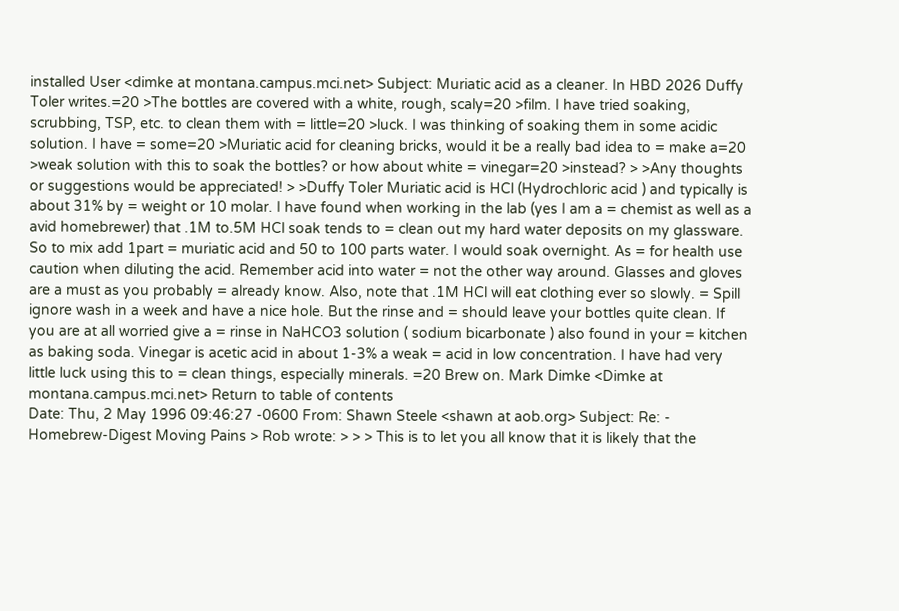installed User <dimke at montana.campus.mci.net> Subject: Muriatic acid as a cleaner. In HBD 2026 Duffy Toler writes.=20 >The bottles are covered with a white, rough, scaly=20 >film. I have tried soaking, scrubbing, TSP, etc. to clean them with = little=20 >luck. I was thinking of soaking them in some acidic solution. I have = some=20 >Muriatic acid for cleaning bricks, would it be a really bad idea to = make a=20 >weak solution with this to soak the bottles? or how about white = vinegar=20 >instead? > >Any thoughts or suggestions would be appreciated! > >Duffy Toler Muriatic acid is HCl (Hydrochloric acid ) and typically is about 31% by = weight or 10 molar. I have found when working in the lab (yes I am a = chemist as well as a avid homebrewer) that .1M to.5M HCl soak tends to = clean out my hard water deposits on my glassware. So to mix add 1part = muriatic acid and 50 to 100 parts water. I would soak overnight. As = for health use caution when diluting the acid. Remember acid into water = not the other way around. Glasses and gloves are a must as you probably = already know. Also, note that .1M HCl will eat clothing ever so slowly. = Spill ignore wash in a week and have a nice hole. But the rinse and = should leave your bottles quite clean. If you are at all worried give a = rinse in NaHCO3 solution ( sodium bicarbonate ) also found in your = kitchen as baking soda. Vinegar is acetic acid in about 1-3% a weak = acid in low concentration. I have had very little luck using this to = clean things, especially minerals. =20 Brew on. Mark Dimke <Dimke at montana.campus.mci.net> Return to table of contents
Date: Thu, 2 May 1996 09:46:27 -0600 From: Shawn Steele <shawn at aob.org> Subject: Re: - Homebrew-Digest Moving Pains > Rob wrote: > > > This is to let you all know that it is likely that the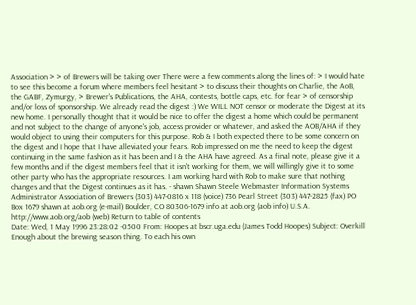Association > > of Brewers will be taking over There were a few comments along the lines of: > I would hate to see this become a forum where members feel hesitant > to discuss their thoughts on Charlie, the AoB, the GABF, Zymurgy, > Brewer's Publications, the AHA, contests, bottle caps, etc. for fear > of censorship and/or loss of sponsorship. We already read the digest :) We WILL NOT censor or moderate the Digest at its new home. I personally thought that it would be nice to offer the digest a home which could be permanent and not subject to the change of anyone's job, access provider or whatever, and asked the AOB/AHA if they would object to using their computers for this purpose. Rob & I both expected there to be some concern on the digest and I hope that I have alleviated your fears. Rob impressed on me the need to keep the digest continuing in the same fashion as it has been and I & the AHA have agreed. As a final note, please give it a few months and if the digest members feel that it isn't working for them, we will willingly give it to some other party who has the appropriate resources. I am working hard with Rob to make sure that nothing changes and that the Digest continues as it has. - shawn Shawn Steele Webmaster Information Systems Administrator Association of Brewers (303) 447-0816 x 118 (voice) 736 Pearl Street (303) 447-2825 (fax) PO Box 1679 shawn at aob.org (e-mail) Boulder, CO 80306-1679 info at aob.org (aob info) U.S.A. http://www.aob.org/aob (web) Return to table of contents
Date: Wed, 1 May 1996 23:28:02 -0500 From: Hoopes at bscr.uga.edu (James Todd Hoopes) Subject: Overkill Enough about the brewing season thing. To each his own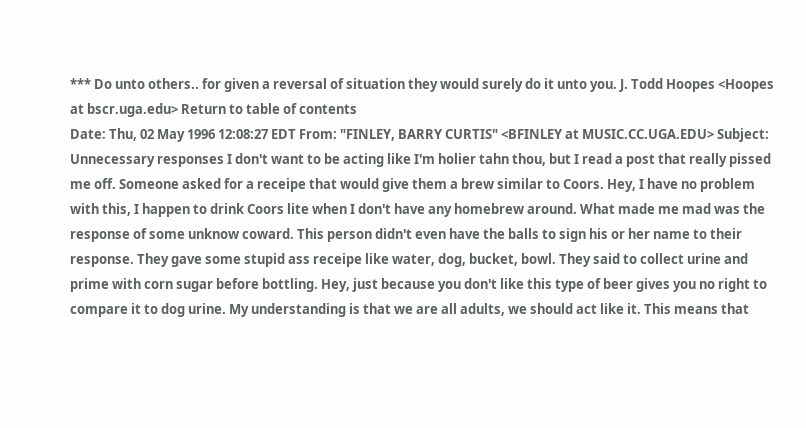*** Do unto others.. for given a reversal of situation they would surely do it unto you. J. Todd Hoopes <Hoopes at bscr.uga.edu> Return to table of contents
Date: Thu, 02 May 1996 12:08:27 EDT From: "FINLEY, BARRY CURTIS" <BFINLEY at MUSIC.CC.UGA.EDU> Subject: Unnecessary responses I don't want to be acting like I'm holier tahn thou, but I read a post that really pissed me off. Someone asked for a receipe that would give them a brew similar to Coors. Hey, I have no problem with this, I happen to drink Coors lite when I don't have any homebrew around. What made me mad was the response of some unknow coward. This person didn't even have the balls to sign his or her name to their response. They gave some stupid ass receipe like water, dog, bucket, bowl. They said to collect urine and prime with corn sugar before bottling. Hey, just because you don't like this type of beer gives you no right to compare it to dog urine. My understanding is that we are all adults, we should act like it. This means that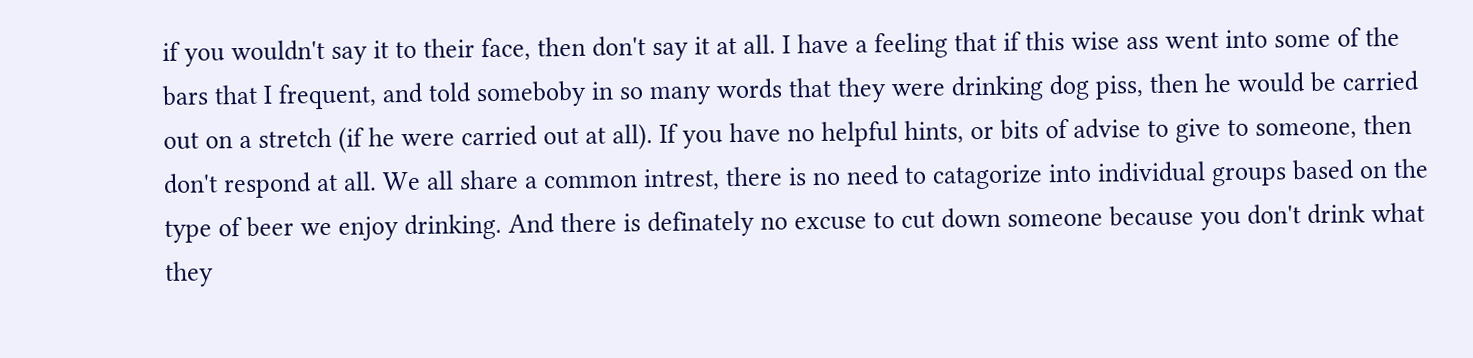if you wouldn't say it to their face, then don't say it at all. I have a feeling that if this wise ass went into some of the bars that I frequent, and told someboby in so many words that they were drinking dog piss, then he would be carried out on a stretch (if he were carried out at all). If you have no helpful hints, or bits of advise to give to someone, then don't respond at all. We all share a common intrest, there is no need to catagorize into individual groups based on the type of beer we enjoy drinking. And there is definately no excuse to cut down someone because you don't drink what they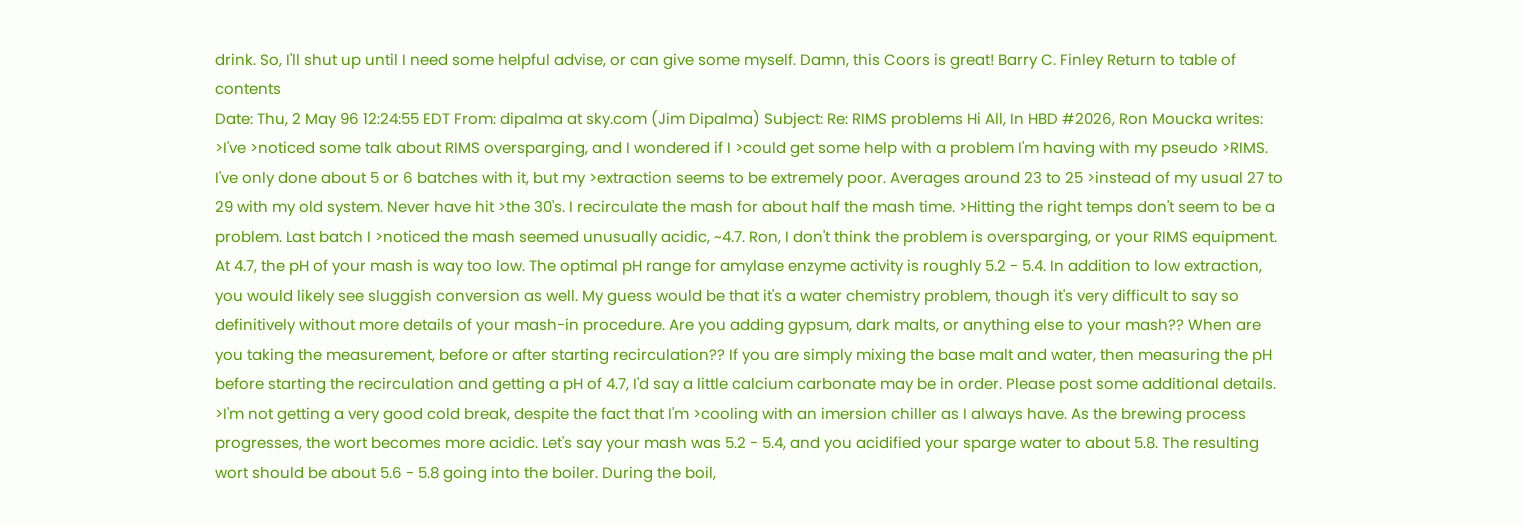drink. So, I'll shut up until I need some helpful advise, or can give some myself. Damn, this Coors is great! Barry C. Finley Return to table of contents
Date: Thu, 2 May 96 12:24:55 EDT From: dipalma at sky.com (Jim Dipalma) Subject: Re: RIMS problems Hi All, In HBD #2026, Ron Moucka writes: >I've >noticed some talk about RIMS oversparging, and I wondered if I >could get some help with a problem I'm having with my pseudo >RIMS. I've only done about 5 or 6 batches with it, but my >extraction seems to be extremely poor. Averages around 23 to 25 >instead of my usual 27 to 29 with my old system. Never have hit >the 30's. I recirculate the mash for about half the mash time. >Hitting the right temps don't seem to be a problem. Last batch I >noticed the mash seemed unusually acidic, ~4.7. Ron, I don't think the problem is oversparging, or your RIMS equipment. At 4.7, the pH of your mash is way too low. The optimal pH range for amylase enzyme activity is roughly 5.2 - 5.4. In addition to low extraction, you would likely see sluggish conversion as well. My guess would be that it's a water chemistry problem, though it's very difficult to say so definitively without more details of your mash-in procedure. Are you adding gypsum, dark malts, or anything else to your mash?? When are you taking the measurement, before or after starting recirculation?? If you are simply mixing the base malt and water, then measuring the pH before starting the recirculation and getting a pH of 4.7, I'd say a little calcium carbonate may be in order. Please post some additional details. >I'm not getting a very good cold break, despite the fact that I'm >cooling with an imersion chiller as I always have. As the brewing process progresses, the wort becomes more acidic. Let's say your mash was 5.2 - 5.4, and you acidified your sparge water to about 5.8. The resulting wort should be about 5.6 - 5.8 going into the boiler. During the boil,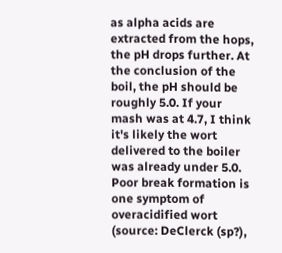as alpha acids are extracted from the hops, the pH drops further. At the conclusion of the boil, the pH should be roughly 5.0. If your mash was at 4.7, I think it's likely the wort delivered to the boiler was already under 5.0. Poor break formation is one symptom of overacidified wort (source: DeClerck (sp?),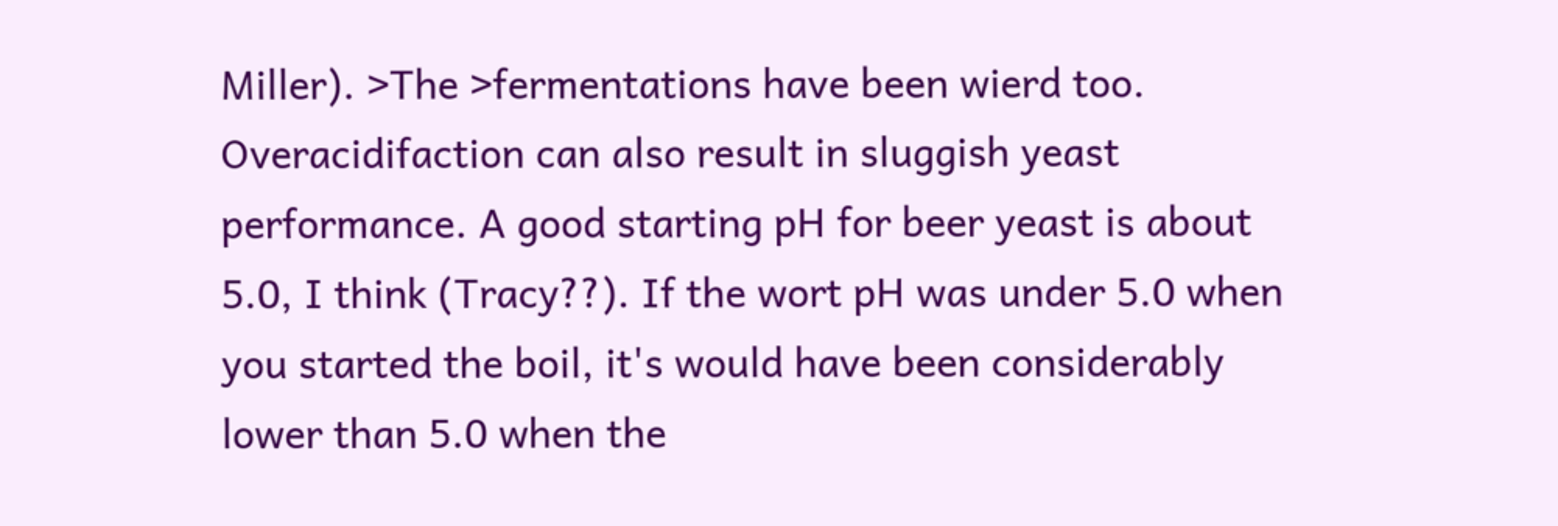Miller). >The >fermentations have been wierd too. Overacidifaction can also result in sluggish yeast performance. A good starting pH for beer yeast is about 5.0, I think (Tracy??). If the wort pH was under 5.0 when you started the boil, it's would have been considerably lower than 5.0 when the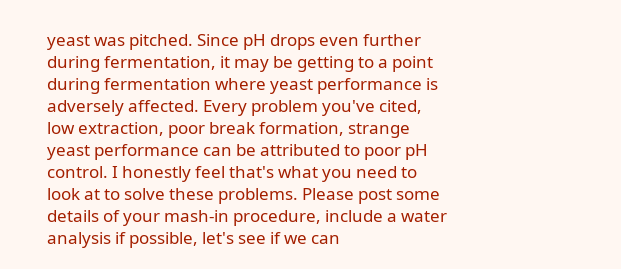yeast was pitched. Since pH drops even further during fermentation, it may be getting to a point during fermentation where yeast performance is adversely affected. Every problem you've cited, low extraction, poor break formation, strange yeast performance can be attributed to poor pH control. I honestly feel that's what you need to look at to solve these problems. Please post some details of your mash-in procedure, include a water analysis if possible, let's see if we can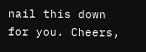nail this down for you. Cheers,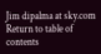Jim dipalma at sky.com Return to table of contents